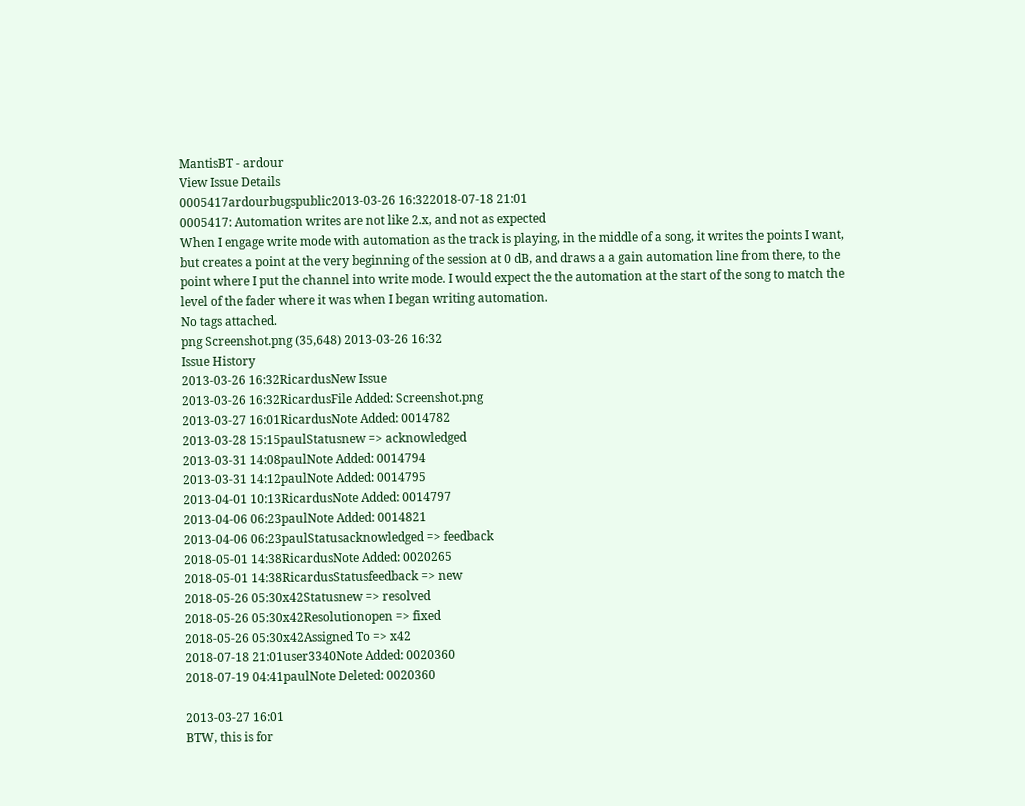MantisBT - ardour
View Issue Details
0005417ardourbugspublic2013-03-26 16:322018-07-18 21:01
0005417: Automation writes are not like 2.x, and not as expected
When I engage write mode with automation as the track is playing, in the middle of a song, it writes the points I want, but creates a point at the very beginning of the session at 0 dB, and draws a a gain automation line from there, to the point where I put the channel into write mode. I would expect the the automation at the start of the song to match the level of the fader where it was when I began writing automation.
No tags attached.
png Screenshot.png (35,648) 2013-03-26 16:32
Issue History
2013-03-26 16:32RicardusNew Issue
2013-03-26 16:32RicardusFile Added: Screenshot.png
2013-03-27 16:01RicardusNote Added: 0014782
2013-03-28 15:15paulStatusnew => acknowledged
2013-03-31 14:08paulNote Added: 0014794
2013-03-31 14:12paulNote Added: 0014795
2013-04-01 10:13RicardusNote Added: 0014797
2013-04-06 06:23paulNote Added: 0014821
2013-04-06 06:23paulStatusacknowledged => feedback
2018-05-01 14:38RicardusNote Added: 0020265
2018-05-01 14:38RicardusStatusfeedback => new
2018-05-26 05:30x42Statusnew => resolved
2018-05-26 05:30x42Resolutionopen => fixed
2018-05-26 05:30x42Assigned To => x42
2018-07-18 21:01user3340Note Added: 0020360
2018-07-19 04:41paulNote Deleted: 0020360

2013-03-27 16:01
BTW, this is for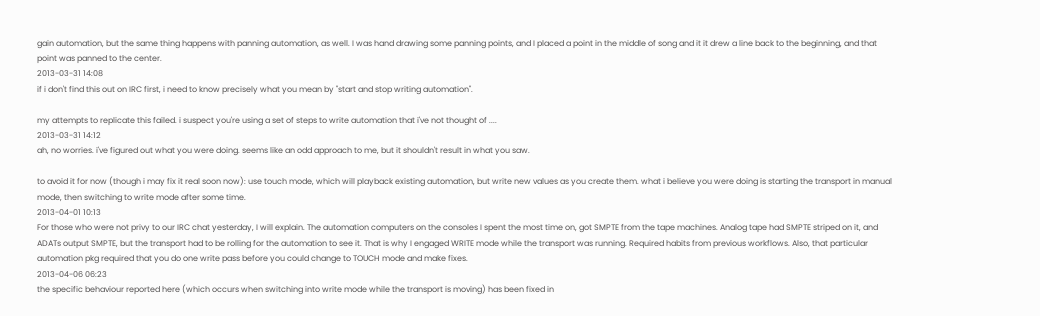gain automation, but the same thing happens with panning automation, as well. I was hand drawing some panning points, and I placed a point in the middle of song and it it drew a line back to the beginning, and that point was panned to the center.
2013-03-31 14:08
if i don't find this out on IRC first, i need to know precisely what you mean by "start and stop writing automation".

my attempts to replicate this failed. i suspect you're using a set of steps to write automation that i've not thought of ....
2013-03-31 14:12
ah, no worries. i've figured out what you were doing. seems like an odd approach to me, but it shouldn't result in what you saw.

to avoid it for now (though i may fix it real soon now): use touch mode, which will playback existing automation, but write new values as you create them. what i believe you were doing is starting the transport in manual mode, then switching to write mode after some time.
2013-04-01 10:13
For those who were not privy to our IRC chat yesterday, I will explain. The automation computers on the consoles I spent the most time on, got SMPTE from the tape machines. Analog tape had SMPTE striped on it, and ADATs output SMPTE, but the transport had to be rolling for the automation to see it. That is why I engaged WRITE mode while the transport was running. Required habits from previous workflows. Also, that particular automation pkg required that you do one write pass before you could change to TOUCH mode and make fixes.
2013-04-06 06:23
the specific behaviour reported here (which occurs when switching into write mode while the transport is moving) has been fixed in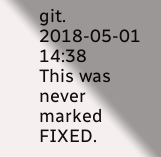git.
2018-05-01 14:38
This was never marked FIXED.